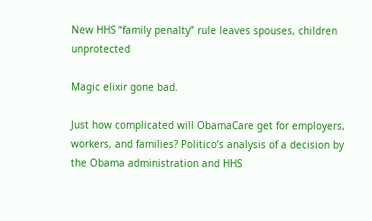New HHS “family penalty” rule leaves spouses, children unprotected

Magic elixir gone bad.

Just how complicated will ObamaCare get for employers, workers, and families? Politico’s analysis of a decision by the Obama administration and HHS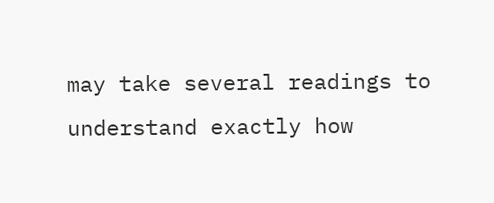may take several readings to understand exactly how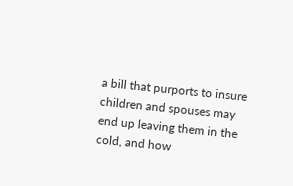a bill that purports to insure children and spouses may end up leaving them in the cold, and how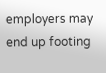employers may end up footing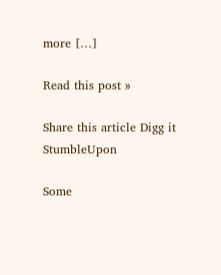more […]

Read this post »

Share this article Digg it StumbleUpon

Some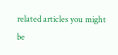related articles you might be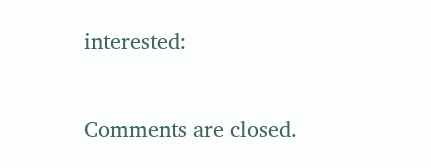interested:

Comments are closed.